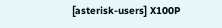[asterisk-users] X100P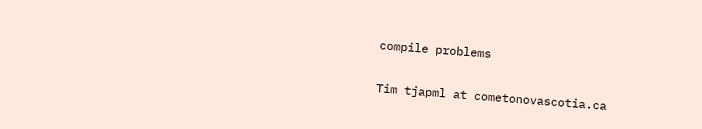compile problems

Tim tjapml at cometonovascotia.ca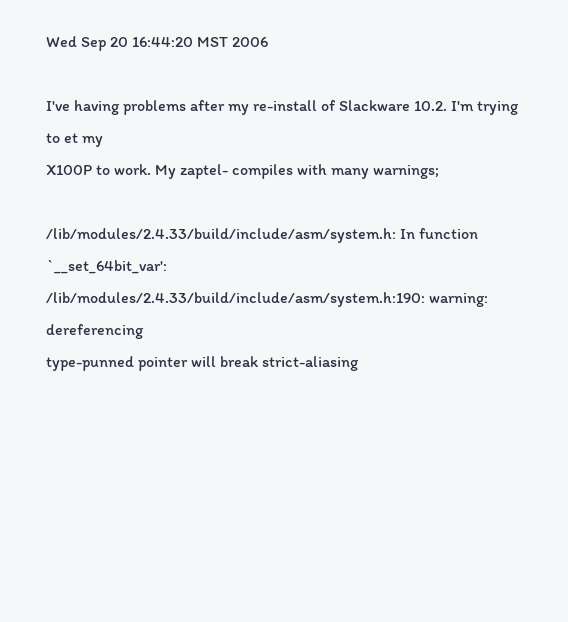Wed Sep 20 16:44:20 MST 2006

I've having problems after my re-install of Slackware 10.2. I'm trying to et my
X100P to work. My zaptel- compiles with many warnings;

/lib/modules/2.4.33/build/include/asm/system.h: In function `__set_64bit_var':
/lib/modules/2.4.33/build/include/asm/system.h:190: warning: dereferencing
type-punned pointer will break strict-aliasing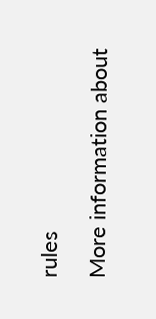rules

More information about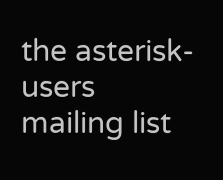the asterisk-users mailing list